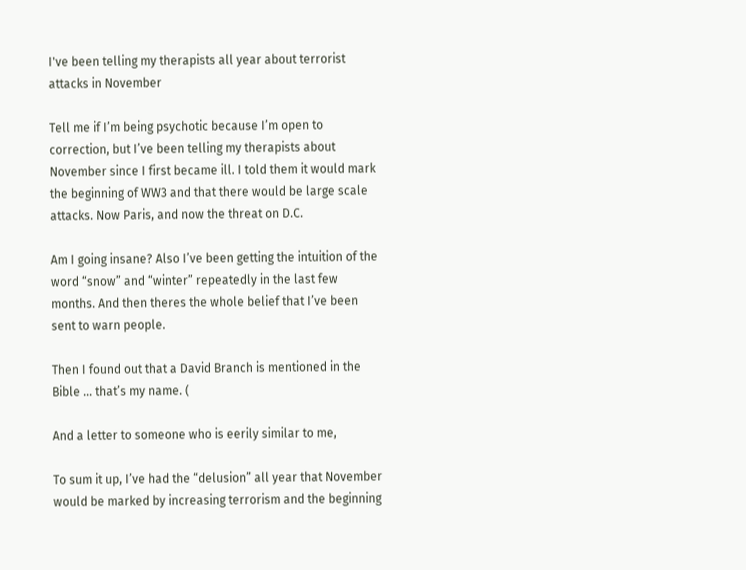I've been telling my therapists all year about terrorist attacks in November

Tell me if I’m being psychotic because I’m open to correction, but I’ve been telling my therapists about November since I first became ill. I told them it would mark the beginning of WW3 and that there would be large scale attacks. Now Paris, and now the threat on D.C.

Am I going insane? Also I’ve been getting the intuition of the word “snow” and “winter” repeatedly in the last few months. And then theres the whole belief that I’ve been sent to warn people.

Then I found out that a David Branch is mentioned in the Bible … that’s my name. (

And a letter to someone who is eerily similar to me,

To sum it up, I’ve had the “delusion” all year that November would be marked by increasing terrorism and the beginning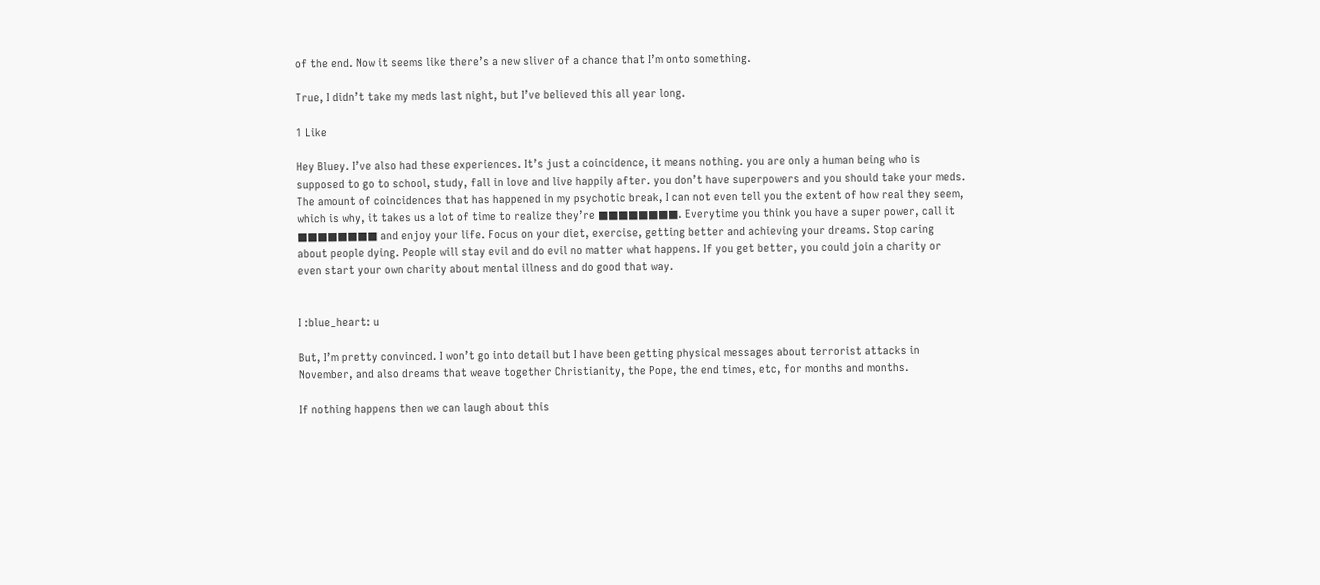of the end. Now it seems like there’s a new sliver of a chance that I’m onto something.

True, I didn’t take my meds last night, but I’ve believed this all year long.

1 Like

Hey Bluey. I’ve also had these experiences. It’s just a coincidence, it means nothing. you are only a human being who is supposed to go to school, study, fall in love and live happily after. you don’t have superpowers and you should take your meds. The amount of coincidences that has happened in my psychotic break, I can not even tell you the extent of how real they seem, which is why, it takes us a lot of time to realize they’re ■■■■■■■■. Everytime you think you have a super power, call it ■■■■■■■■ and enjoy your life. Focus on your diet, exercise, getting better and achieving your dreams. Stop caring about people dying. People will stay evil and do evil no matter what happens. If you get better, you could join a charity or even start your own charity about mental illness and do good that way.


I :blue_heart: u

But, I’m pretty convinced. I won’t go into detail but I have been getting physical messages about terrorist attacks in November, and also dreams that weave together Christianity, the Pope, the end times, etc, for months and months.

If nothing happens then we can laugh about this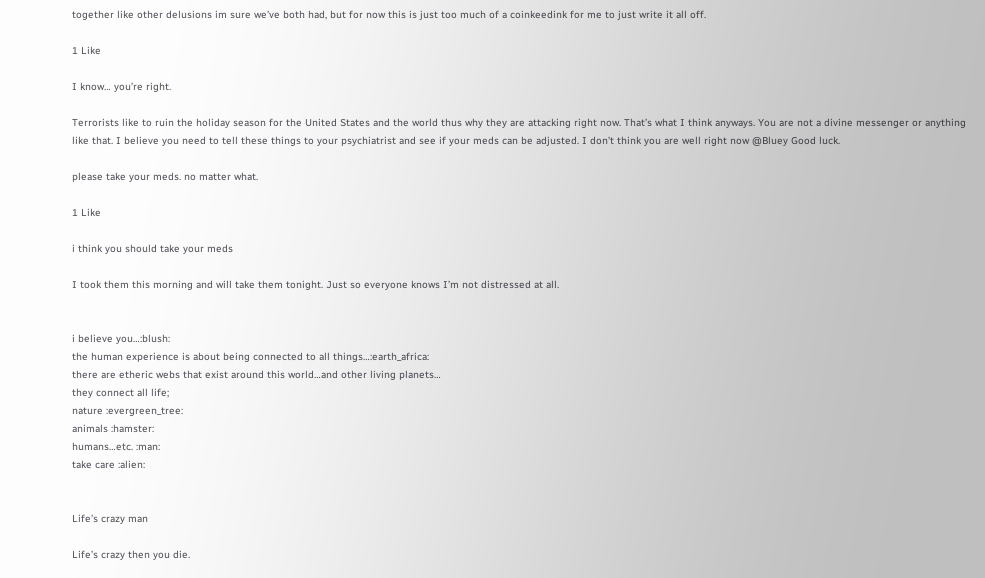together like other delusions im sure we’ve both had, but for now this is just too much of a coinkeedink for me to just write it all off.

1 Like

I know… you’re right.

Terrorists like to ruin the holiday season for the United States and the world thus why they are attacking right now. That’s what I think anyways. You are not a divine messenger or anything like that. I believe you need to tell these things to your psychiatrist and see if your meds can be adjusted. I don’t think you are well right now @Bluey Good luck.

please take your meds. no matter what.

1 Like

i think you should take your meds

I took them this morning and will take them tonight. Just so everyone knows I’m not distressed at all.


i believe you…:blush:
the human experience is about being connected to all things…:earth_africa:
there are etheric webs that exist around this world…and other living planets…
they connect all life;
nature :evergreen_tree:
animals :hamster:
humans…etc. :man:
take care :alien:


Life’s crazy man

Life’s crazy then you die.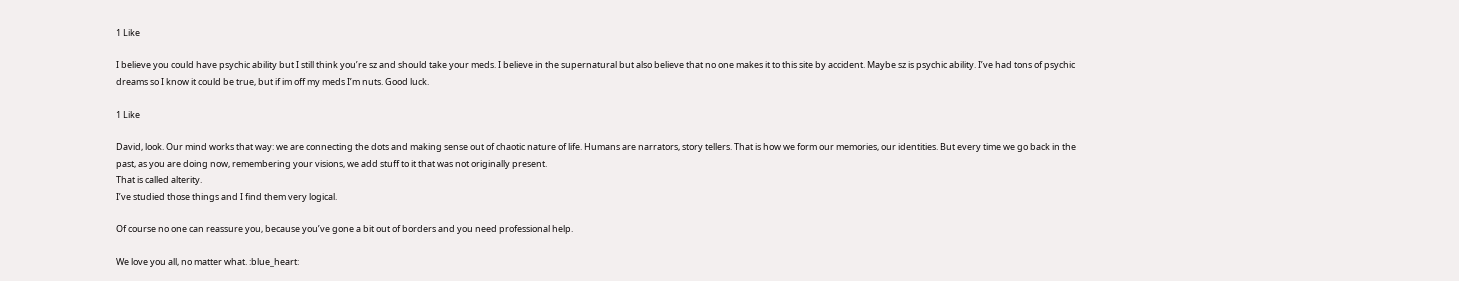1 Like

I believe you could have psychic ability but I still think you’re sz and should take your meds. I believe in the supernatural but also believe that no one makes it to this site by accident. Maybe sz is psychic ability. I’ve had tons of psychic dreams so I know it could be true, but if im off my meds I’m nuts. Good luck.

1 Like

David, look. Our mind works that way: we are connecting the dots and making sense out of chaotic nature of life. Humans are narrators, story tellers. That is how we form our memories, our identities. But every time we go back in the past, as you are doing now, remembering your visions, we add stuff to it that was not originally present.
That is called alterity.
I’ve studied those things and I find them very logical.

Of course no one can reassure you, because you’ve gone a bit out of borders and you need professional help.

We love you all, no matter what. :blue_heart: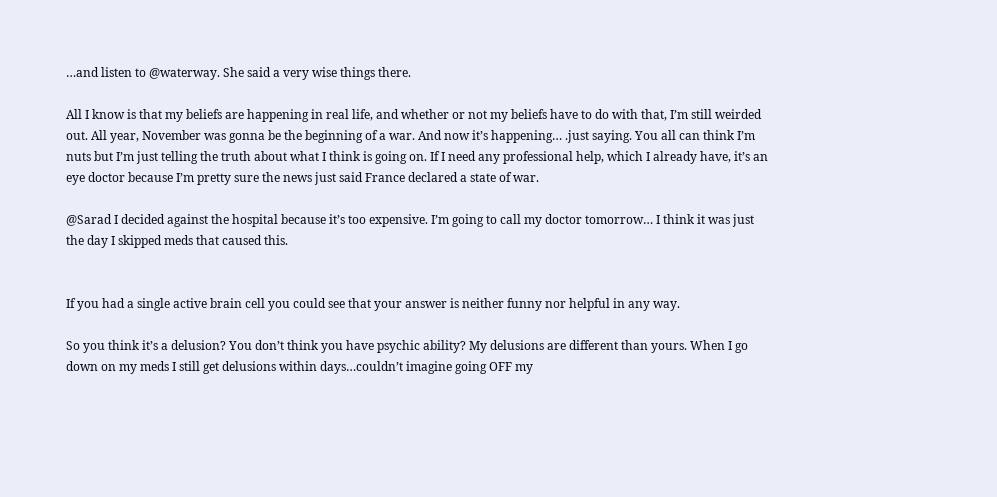…and listen to @waterway. She said a very wise things there.

All I know is that my beliefs are happening in real life, and whether or not my beliefs have to do with that, I’m still weirded out. All year, November was gonna be the beginning of a war. And now it’s happening… .just saying. You all can think I’m nuts but I’m just telling the truth about what I think is going on. If I need any professional help, which I already have, it’s an eye doctor because I’m pretty sure the news just said France declared a state of war.

@Sarad I decided against the hospital because it’s too expensive. I’m going to call my doctor tomorrow… I think it was just the day I skipped meds that caused this.


If you had a single active brain cell you could see that your answer is neither funny nor helpful in any way.

So you think it’s a delusion? You don’t think you have psychic ability? My delusions are different than yours. When I go down on my meds I still get delusions within days…couldn’t imagine going OFF my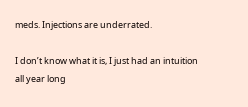meds. Injections are underrated.

I don’t know what it is, I just had an intuition all year long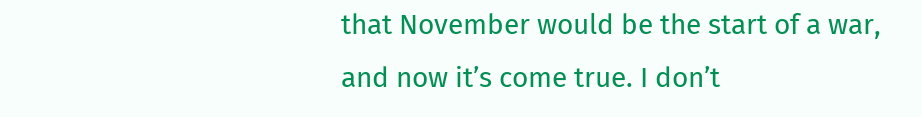that November would be the start of a war, and now it’s come true. I don’t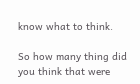know what to think.

So how many thing did you think that were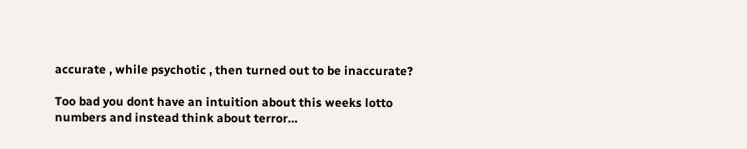accurate , while psychotic , then turned out to be inaccurate?

Too bad you dont have an intuition about this weeks lotto numbers and instead think about terror…